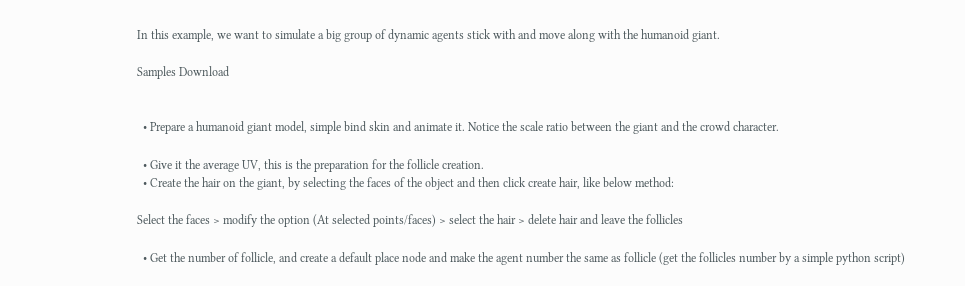In this example, we want to simulate a big group of dynamic agents stick with and move along with the humanoid giant.

Samples Download


  • Prepare a humanoid giant model, simple bind skin and animate it. Notice the scale ratio between the giant and the crowd character.

  • Give it the average UV, this is the preparation for the follicle creation.
  • Create the hair on the giant, by selecting the faces of the object and then click create hair, like below method:

Select the faces > modify the option (At selected points/faces) > select the hair > delete hair and leave the follicles

  • Get the number of follicle, and create a default place node and make the agent number the same as follicle (get the follicles number by a simple python script)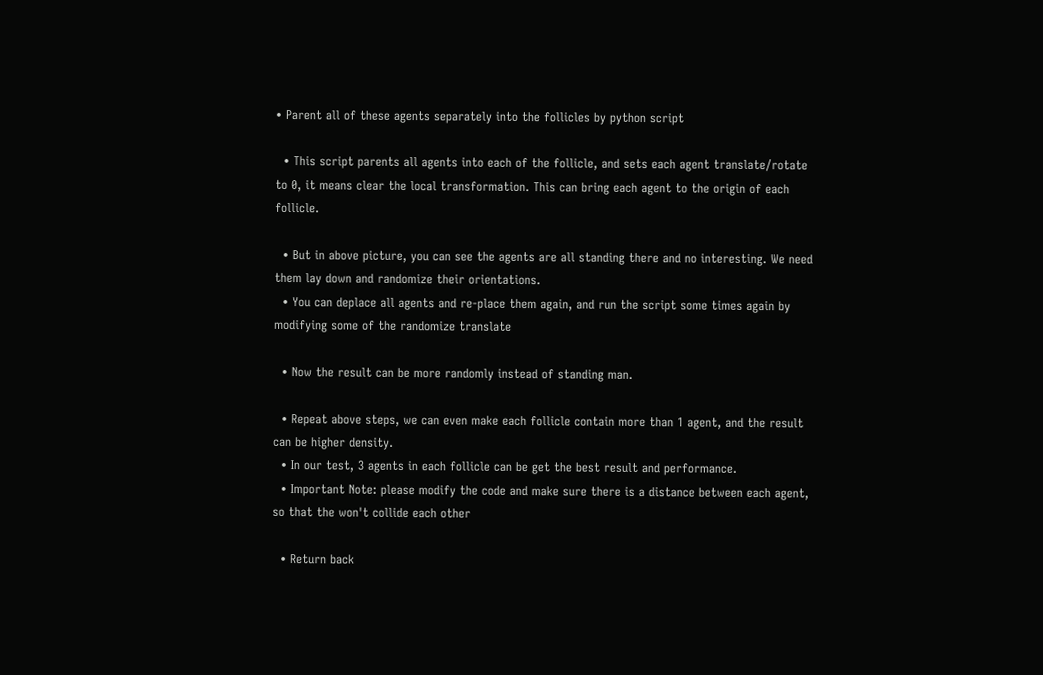• Parent all of these agents separately into the follicles by python script

  • This script parents all agents into each of the follicle, and sets each agent translate/rotate to 0, it means clear the local transformation. This can bring each agent to the origin of each follicle.

  • But in above picture, you can see the agents are all standing there and no interesting. We need them lay down and randomize their orientations.
  • You can deplace all agents and re-place them again, and run the script some times again by modifying some of the randomize translate

  • Now the result can be more randomly instead of standing man.

  • Repeat above steps, we can even make each follicle contain more than 1 agent, and the result can be higher density.
  • In our test, 3 agents in each follicle can be get the best result and performance.
  • Important Note: please modify the code and make sure there is a distance between each agent, so that the won't collide each other

  • Return back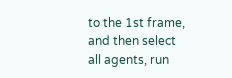to the 1st frame, and then select all agents, run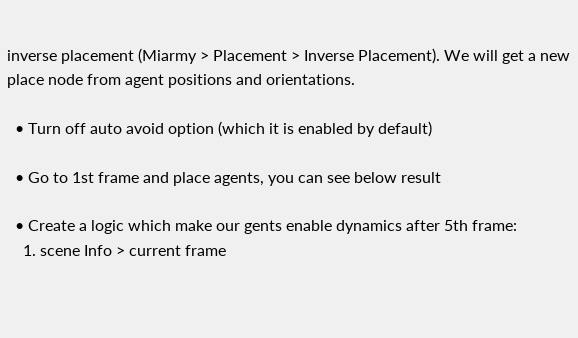inverse placement (Miarmy > Placement > Inverse Placement). We will get a new place node from agent positions and orientations.

  • Turn off auto avoid option (which it is enabled by default)

  • Go to 1st frame and place agents, you can see below result

  • Create a logic which make our gents enable dynamics after 5th frame:
    1. scene Info > current frame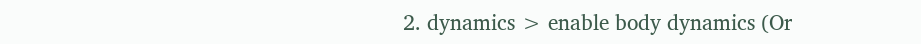2. dynamics > enable body dynamics (Or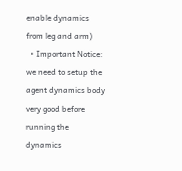enable dynamics from leg and arm)
  • Important Notice: we need to setup the agent dynamics body very good before running the dynamics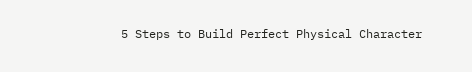5 Steps to Build Perfect Physical Character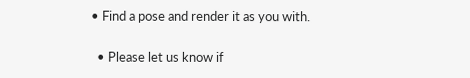• Find a pose and render it as you with.

  • Please let us know if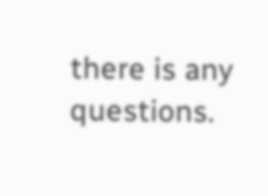there is any questions.